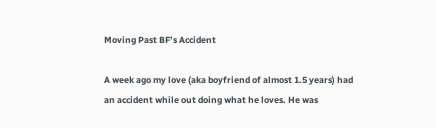Moving Past BF’s Accident

A week ago my love (aka boyfriend of almost 1.5 years) had an accident while out doing what he loves. He was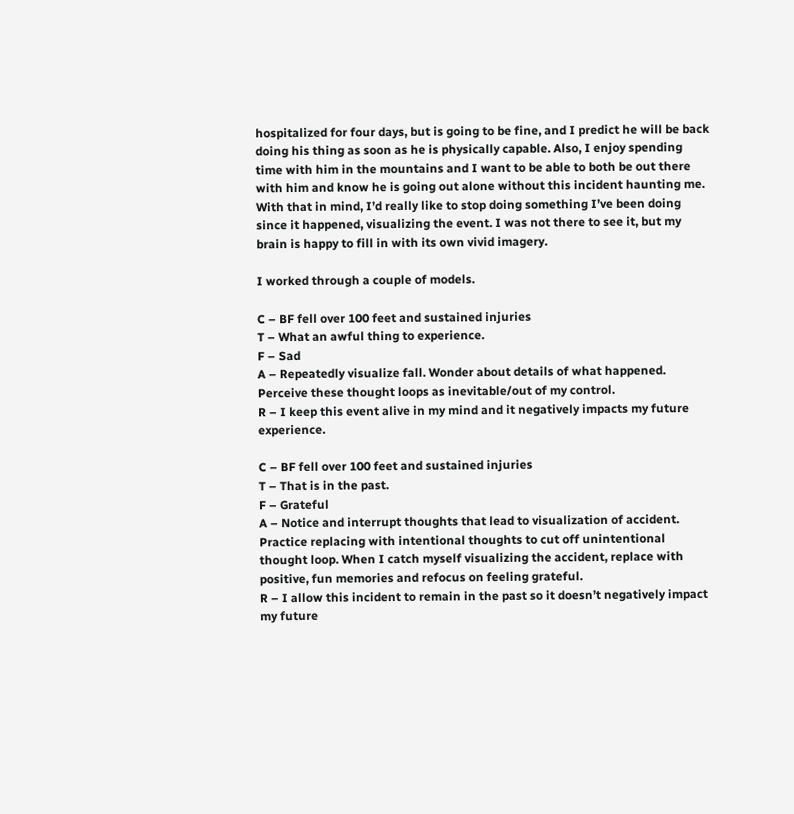hospitalized for four days, but is going to be fine, and I predict he will be back doing his thing as soon as he is physically capable. Also, I enjoy spending time with him in the mountains and I want to be able to both be out there with him and know he is going out alone without this incident haunting me. With that in mind, I’d really like to stop doing something I’ve been doing since it happened, visualizing the event. I was not there to see it, but my brain is happy to fill in with its own vivid imagery.

I worked through a couple of models.

C – BF fell over 100 feet and sustained injuries
T – What an awful thing to experience.
F – Sad
A – Repeatedly visualize fall. Wonder about details of what happened. Perceive these thought loops as inevitable/out of my control.
R – I keep this event alive in my mind and it negatively impacts my future experience.

C – BF fell over 100 feet and sustained injuries
T – That is in the past.
F – Grateful
A – Notice and interrupt thoughts that lead to visualization of accident. Practice replacing with intentional thoughts to cut off unintentional thought loop. When I catch myself visualizing the accident, replace with positive, fun memories and refocus on feeling grateful.
R – I allow this incident to remain in the past so it doesn’t negatively impact my future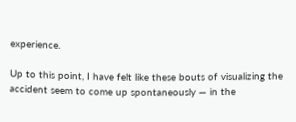experience.

Up to this point, I have felt like these bouts of visualizing the accident seem to come up spontaneously — in the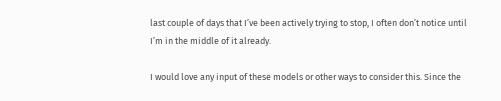last couple of days that I’ve been actively trying to stop, I often don’t notice until I’m in the middle of it already.

I would love any input of these models or other ways to consider this. Since the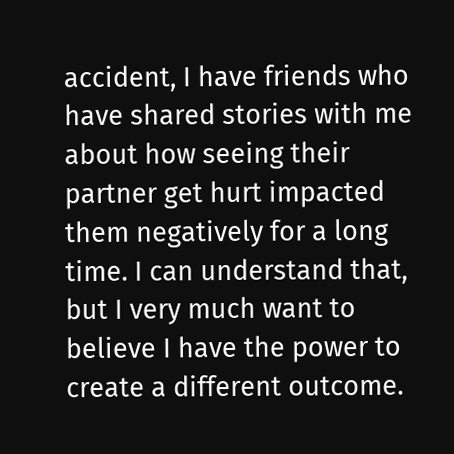accident, I have friends who have shared stories with me about how seeing their partner get hurt impacted them negatively for a long time. I can understand that, but I very much want to believe I have the power to create a different outcome.